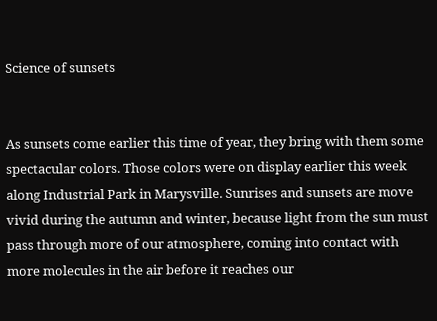Science of sunsets


As sunsets come earlier this time of year, they bring with them some spectacular colors. Those colors were on display earlier this week along Industrial Park in Marysville. Sunrises and sunsets are move vivid during the autumn and winter, because light from the sun must pass through more of our atmosphere, coming into contact with more molecules in the air before it reaches our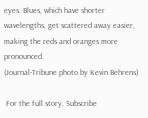eyes. Blues, which have shorter wavelengths, get scattered away easier, making the reds and oranges more pronounced.
(Journal-Tribune photo by Kevin Behrens)

 For the full story, Subscribe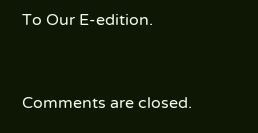To Our E-edition.



Comments are closed.